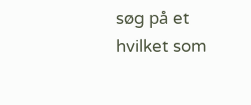søg på et hvilket som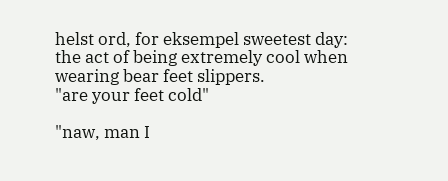helst ord, for eksempel sweetest day:
the act of being extremely cool when wearing bear feet slippers.
"are your feet cold"

"naw, man I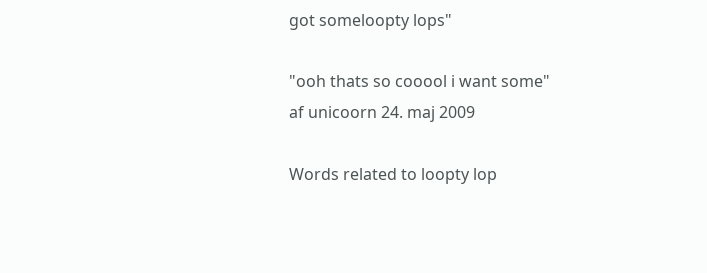got someloopty lops"

"ooh thats so cooool i want some"
af unicoorn 24. maj 2009

Words related to loopty lop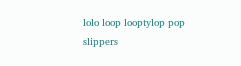lolo loop looptylop pop slippers